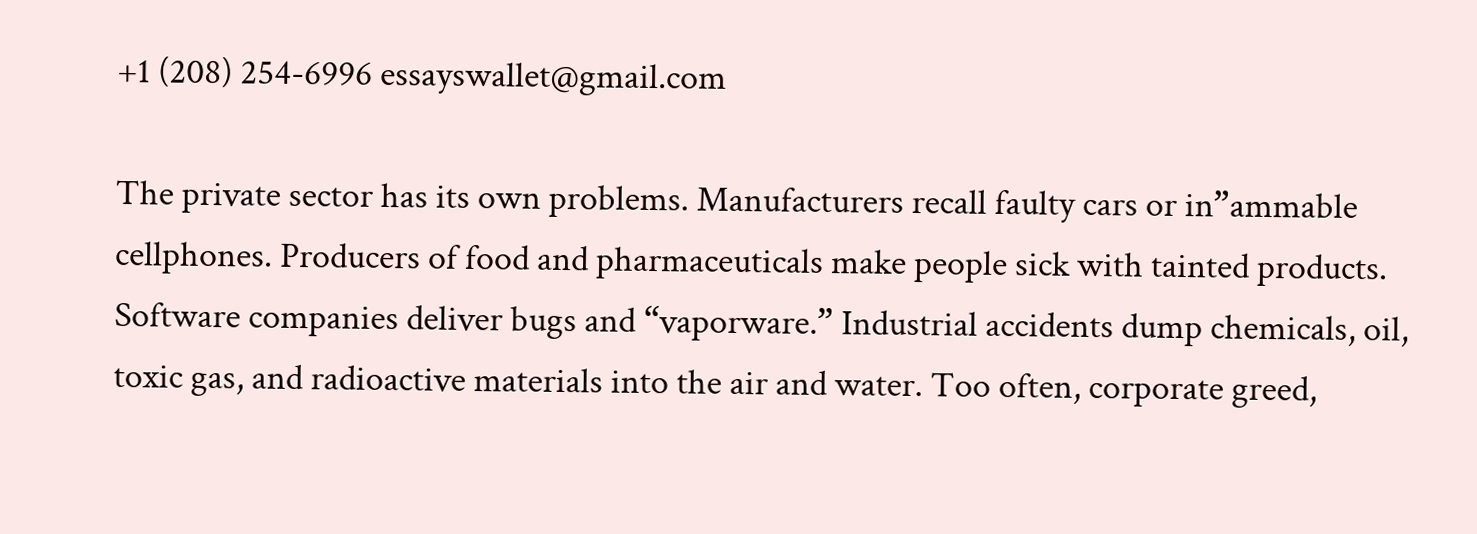+1 (208) 254-6996 essayswallet@gmail.com

The private sector has its own problems. Manufacturers recall faulty cars or in”ammable cellphones. Producers of food and pharmaceuticals make people sick with tainted products. Software companies deliver bugs and “vaporware.” Industrial accidents dump chemicals, oil, toxic gas, and radioactive materials into the air and water. Too often, corporate greed,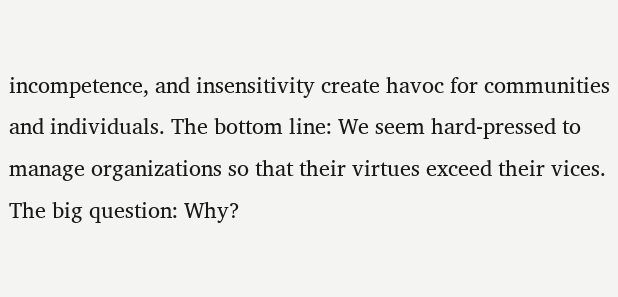incompetence, and insensitivity create havoc for communities and individuals. The bottom line: We seem hard-pressed to manage organizations so that their virtues exceed their vices. The big question: Why?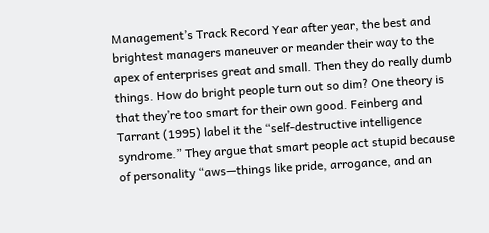Management’s Track Record Year after year, the best and brightest managers maneuver or meander their way to the apex of enterprises great and small. Then they do really dumb things. How do bright people turn out so dim? One theory is that they’re too smart for their own good. Feinberg and Tarrant (1995) label it the “self-destructive intelligence syndrome.” They argue that smart people act stupid because of personality “aws—things like pride, arrogance, and an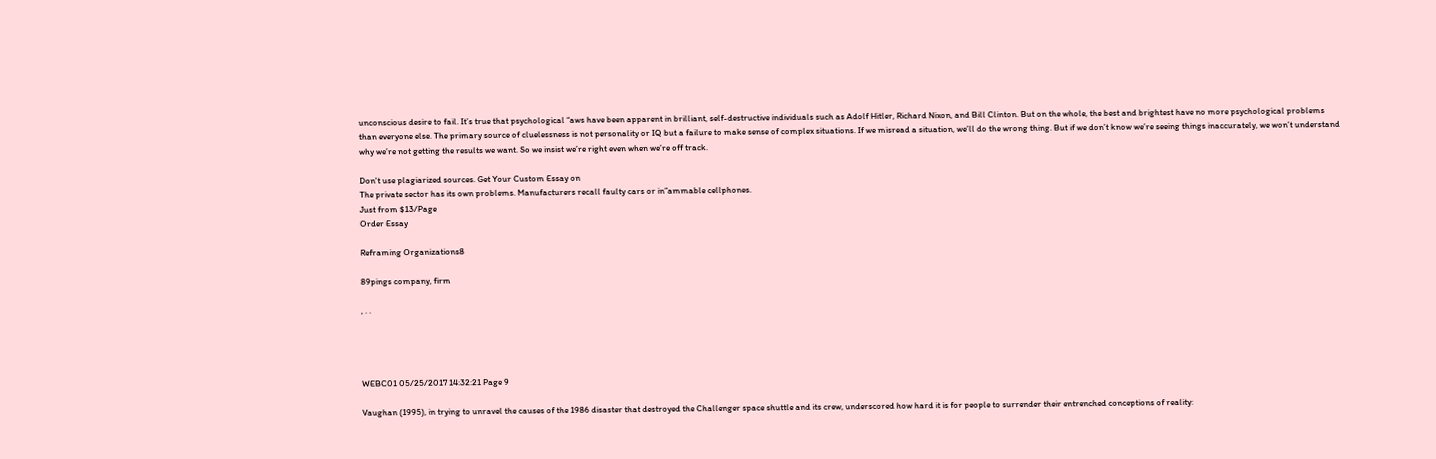unconscious desire to fail. It’s true that psychological “aws have been apparent in brilliant, self-destructive individuals such as Adolf Hitler, Richard Nixon, and Bill Clinton. But on the whole, the best and brightest have no more psychological problems than everyone else. The primary source of cluelessness is not personality or IQ but a failure to make sense of complex situations. If we misread a situation, we’ll do the wrong thing. But if we don’t know we’re seeing things inaccurately, we won’t understand why we’re not getting the results we want. So we insist we’re right even when we’re off track.

Don't use plagiarized sources. Get Your Custom Essay on
The private sector has its own problems. Manufacturers recall faulty cars or in”ammable cellphones.
Just from $13/Page
Order Essay

Reframing Organizations8

89pings company, firm

, . .




WEBC01 05/25/2017 14:32:21 Page 9

Vaughan (1995), in trying to unravel the causes of the 1986 disaster that destroyed the Challenger space shuttle and its crew, underscored how hard it is for people to surrender their entrenched conceptions of reality: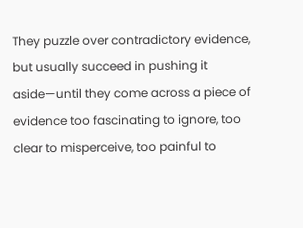They puzzle over contradictory evidence, but usually succeed in pushing it aside—until they come across a piece of evidence too fascinating to ignore, too clear to misperceive, too painful to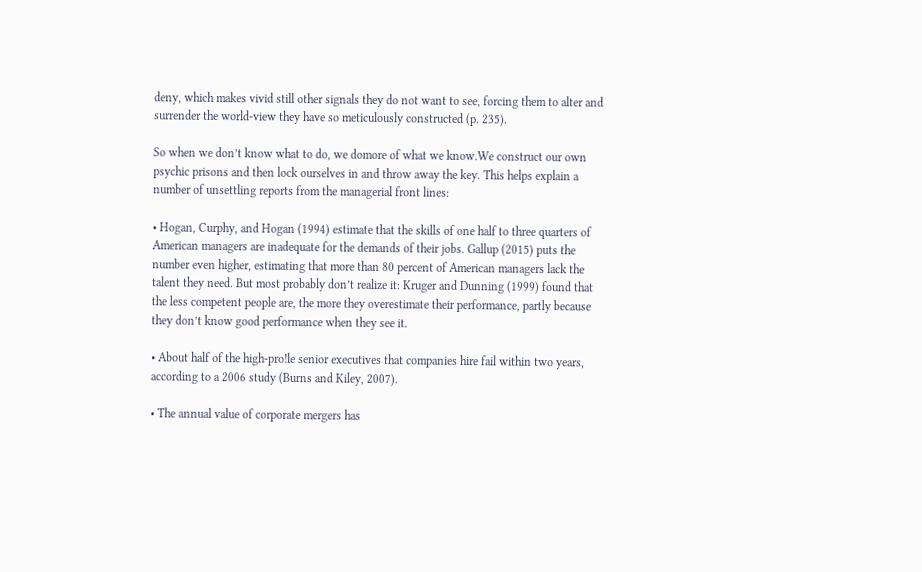deny, which makes vivid still other signals they do not want to see, forcing them to alter and surrender the world-view they have so meticulously constructed (p. 235).

So when we don’t know what to do, we domore of what we know.We construct our own psychic prisons and then lock ourselves in and throw away the key. This helps explain a number of unsettling reports from the managerial front lines:

• Hogan, Curphy, and Hogan (1994) estimate that the skills of one half to three quarters of American managers are inadequate for the demands of their jobs. Gallup (2015) puts the number even higher, estimating that more than 80 percent of American managers lack the talent they need. But most probably don’t realize it: Kruger and Dunning (1999) found that the less competent people are, the more they overestimate their performance, partly because they don’t know good performance when they see it.

• About half of the high-pro!le senior executives that companies hire fail within two years, according to a 2006 study (Burns and Kiley, 2007).

• The annual value of corporate mergers has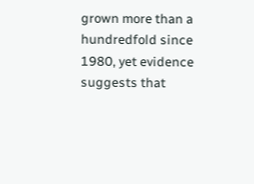grown more than a hundredfold since 1980, yet evidence suggests that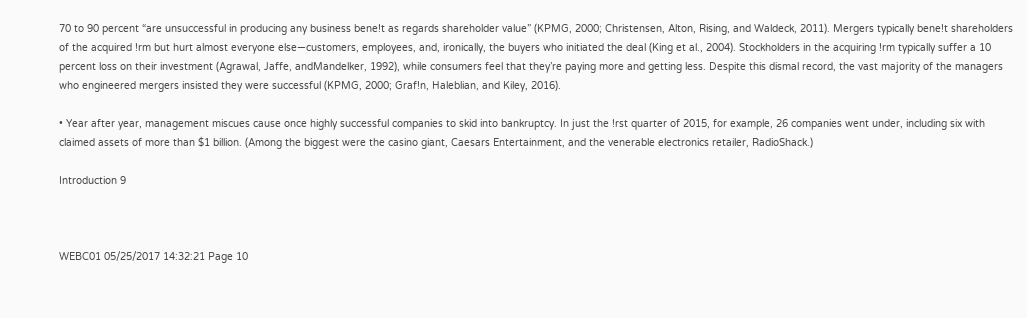70 to 90 percent “are unsuccessful in producing any business bene!t as regards shareholder value” (KPMG, 2000; Christensen, Alton, Rising, and Waldeck, 2011). Mergers typically bene!t shareholders of the acquired !rm but hurt almost everyone else—customers, employees, and, ironically, the buyers who initiated the deal (King et al., 2004). Stockholders in the acquiring !rm typically suffer a 10 percent loss on their investment (Agrawal, Jaffe, andMandelker, 1992), while consumers feel that they’re paying more and getting less. Despite this dismal record, the vast majority of the managers who engineered mergers insisted they were successful (KPMG, 2000; Graf!n, Haleblian, and Kiley, 2016).

• Year after year, management miscues cause once highly successful companies to skid into bankruptcy. In just the !rst quarter of 2015, for example, 26 companies went under, including six with claimed assets of more than $1 billion. (Among the biggest were the casino giant, Caesars Entertainment, and the venerable electronics retailer, RadioShack.)

Introduction 9



WEBC01 05/25/2017 14:32:21 Page 10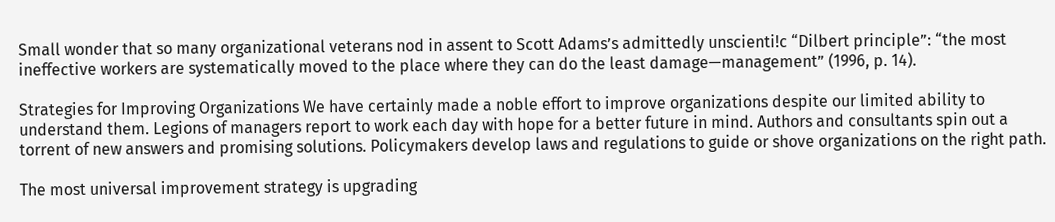Small wonder that so many organizational veterans nod in assent to Scott Adams’s admittedly unscienti!c “Dilbert principle”: “the most ineffective workers are systematically moved to the place where they can do the least damage—management” (1996, p. 14).

Strategies for Improving Organizations We have certainly made a noble effort to improve organizations despite our limited ability to understand them. Legions of managers report to work each day with hope for a better future in mind. Authors and consultants spin out a torrent of new answers and promising solutions. Policymakers develop laws and regulations to guide or shove organizations on the right path.

The most universal improvement strategy is upgrading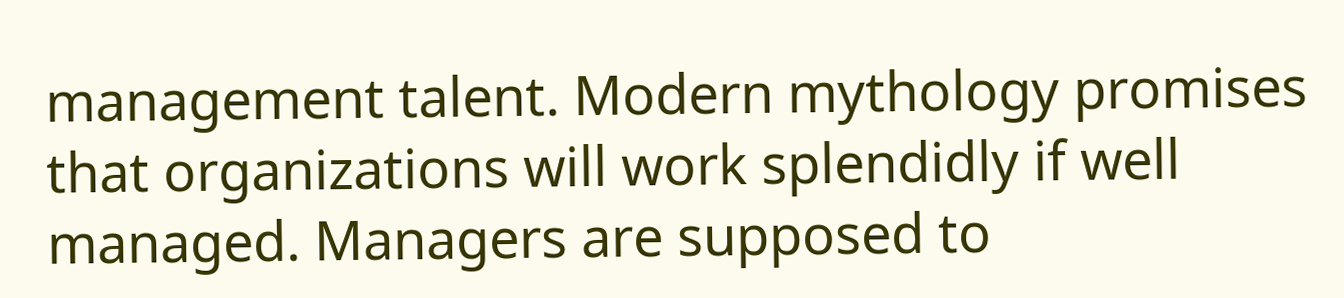management talent. Modern mythology promises that organizations will work splendidly if well managed. Managers are supposed to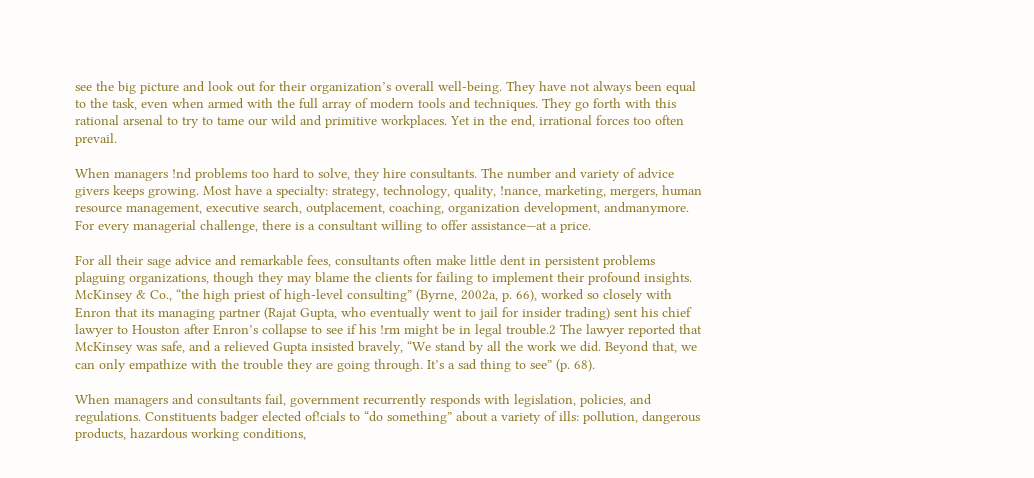see the big picture and look out for their organization’s overall well-being. They have not always been equal to the task, even when armed with the full array of modern tools and techniques. They go forth with this rational arsenal to try to tame our wild and primitive workplaces. Yet in the end, irrational forces too often prevail.

When managers !nd problems too hard to solve, they hire consultants. The number and variety of advice givers keeps growing. Most have a specialty: strategy, technology, quality, !nance, marketing, mergers, human resource management, executive search, outplacement, coaching, organization development, andmanymore. For every managerial challenge, there is a consultant willing to offer assistance—at a price.

For all their sage advice and remarkable fees, consultants often make little dent in persistent problems plaguing organizations, though they may blame the clients for failing to implement their profound insights. McKinsey & Co., “the high priest of high-level consulting” (Byrne, 2002a, p. 66), worked so closely with Enron that its managing partner (Rajat Gupta, who eventually went to jail for insider trading) sent his chief lawyer to Houston after Enron’s collapse to see if his !rm might be in legal trouble.2 The lawyer reported that McKinsey was safe, and a relieved Gupta insisted bravely, “We stand by all the work we did. Beyond that, we can only empathize with the trouble they are going through. It’s a sad thing to see” (p. 68).

When managers and consultants fail, government recurrently responds with legislation, policies, and regulations. Constituents badger elected of!cials to “do something” about a variety of ills: pollution, dangerous products, hazardous working conditions,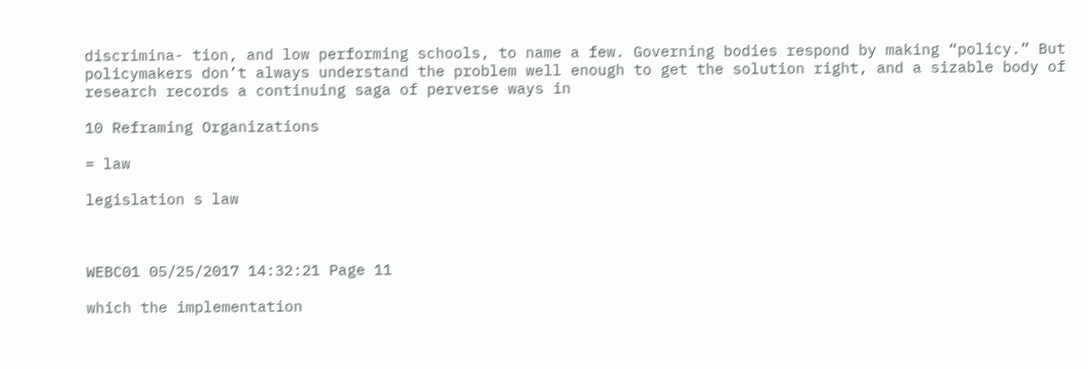discrimina- tion, and low performing schools, to name a few. Governing bodies respond by making “policy.” But policymakers don’t always understand the problem well enough to get the solution right, and a sizable body of research records a continuing saga of perverse ways in

10 Reframing Organizations

= law

legislation s law



WEBC01 05/25/2017 14:32:21 Page 11

which the implementation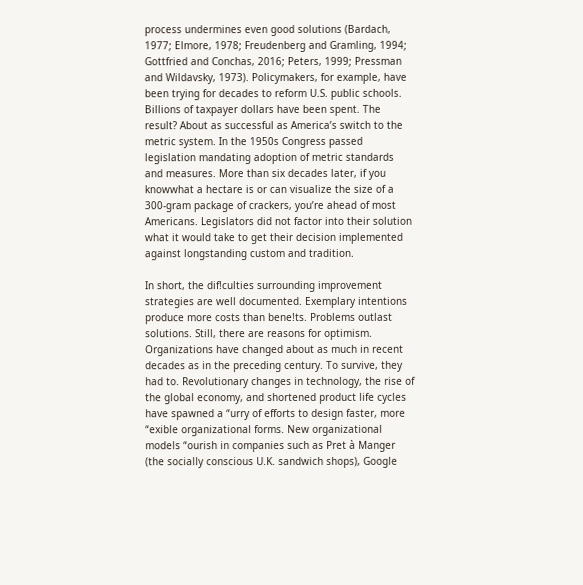process undermines even good solutions (Bardach, 1977; Elmore, 1978; Freudenberg and Gramling, 1994; Gottfried and Conchas, 2016; Peters, 1999; Pressman and Wildavsky, 1973). Policymakers, for example, have been trying for decades to reform U.S. public schools. Billions of taxpayer dollars have been spent. The result? About as successful as America’s switch to the metric system. In the 1950s Congress passed legislation mandating adoption of metric standards and measures. More than six decades later, if you knowwhat a hectare is or can visualize the size of a 300-gram package of crackers, you’re ahead of most Americans. Legislators did not factor into their solution what it would take to get their decision implemented against longstanding custom and tradition.

In short, the dif!culties surrounding improvement strategies are well documented. Exemplary intentions produce more costs than bene!ts. Problems outlast solutions. Still, there are reasons for optimism. Organizations have changed about as much in recent decades as in the preceding century. To survive, they had to. Revolutionary changes in technology, the rise of the global economy, and shortened product life cycles have spawned a “urry of efforts to design faster, more “exible organizational forms. New organizational models “ourish in companies such as Pret à Manger (the socially conscious U.K. sandwich shops), Google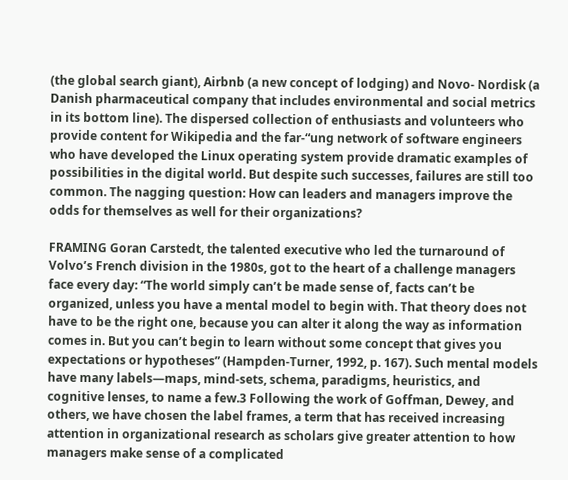(the global search giant), Airbnb (a new concept of lodging) and Novo- Nordisk (a Danish pharmaceutical company that includes environmental and social metrics in its bottom line). The dispersed collection of enthusiasts and volunteers who provide content for Wikipedia and the far-“ung network of software engineers who have developed the Linux operating system provide dramatic examples of possibilities in the digital world. But despite such successes, failures are still too common. The nagging question: How can leaders and managers improve the odds for themselves as well for their organizations?

FRAMING Goran Carstedt, the talented executive who led the turnaround of Volvo’s French division in the 1980s, got to the heart of a challenge managers face every day: “The world simply can’t be made sense of, facts can’t be organized, unless you have a mental model to begin with. That theory does not have to be the right one, because you can alter it along the way as information comes in. But you can’t begin to learn without some concept that gives you expectations or hypotheses” (Hampden-Turner, 1992, p. 167). Such mental models have many labels—maps, mind-sets, schema, paradigms, heuristics, and cognitive lenses, to name a few.3 Following the work of Goffman, Dewey, and others, we have chosen the label frames, a term that has received increasing attention in organizational research as scholars give greater attention to how managers make sense of a complicated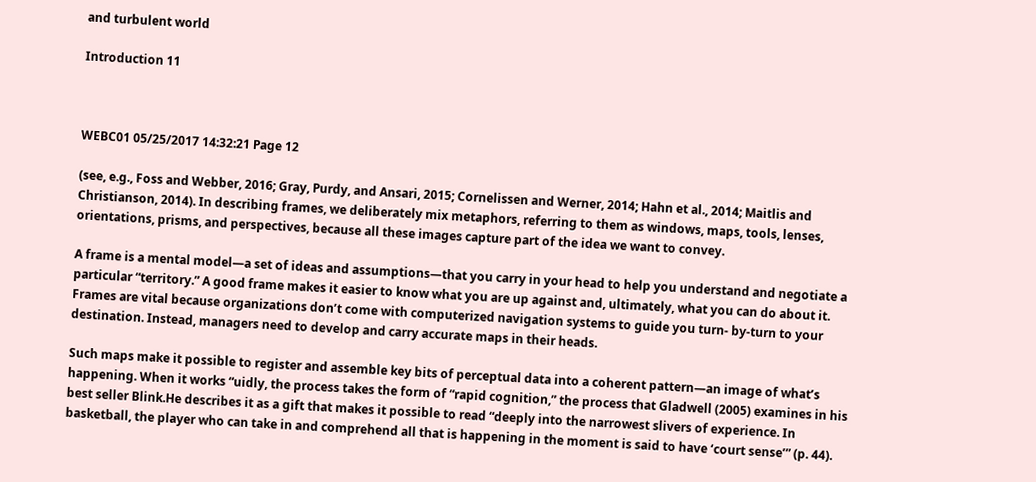and turbulent world

Introduction 11



WEBC01 05/25/2017 14:32:21 Page 12

(see, e.g., Foss and Webber, 2016; Gray, Purdy, and Ansari, 2015; Cornelissen and Werner, 2014; Hahn et al., 2014; Maitlis and Christianson, 2014). In describing frames, we deliberately mix metaphors, referring to them as windows, maps, tools, lenses, orientations, prisms, and perspectives, because all these images capture part of the idea we want to convey.

A frame is a mental model—a set of ideas and assumptions—that you carry in your head to help you understand and negotiate a particular “territory.” A good frame makes it easier to know what you are up against and, ultimately, what you can do about it. Frames are vital because organizations don’t come with computerized navigation systems to guide you turn- by-turn to your destination. Instead, managers need to develop and carry accurate maps in their heads.

Such maps make it possible to register and assemble key bits of perceptual data into a coherent pattern—an image of what’s happening. When it works “uidly, the process takes the form of “rapid cognition,” the process that Gladwell (2005) examines in his best seller Blink.He describes it as a gift that makes it possible to read “deeply into the narrowest slivers of experience. In basketball, the player who can take in and comprehend all that is happening in the moment is said to have ‘court sense’” (p. 44).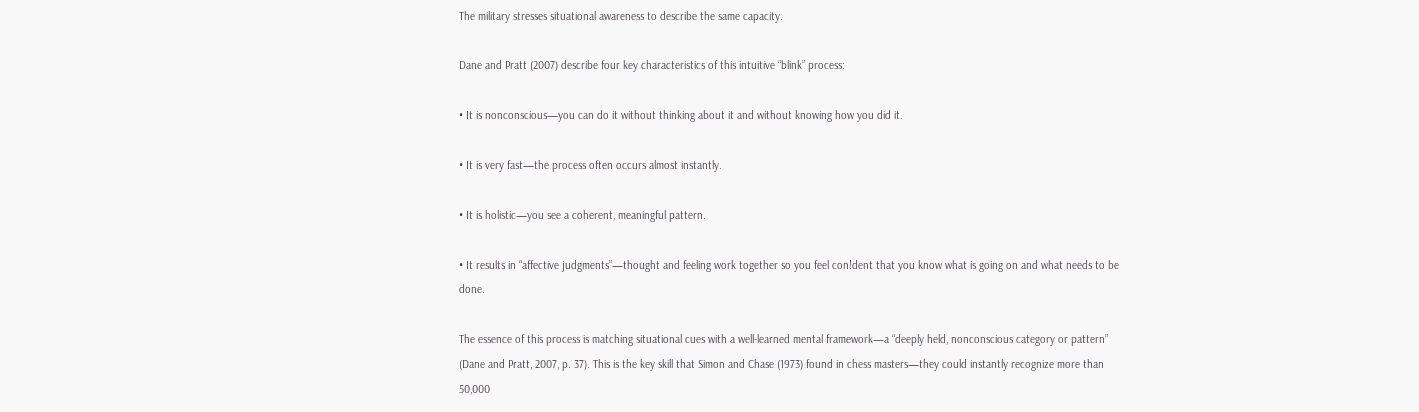The military stresses situational awareness to describe the same capacity.

Dane and Pratt (2007) describe four key characteristics of this intuitive “blink” process:

• It is nonconscious—you can do it without thinking about it and without knowing how you did it.

• It is very fast—the process often occurs almost instantly.

• It is holistic—you see a coherent, meaningful pattern.

• It results in “affective judgments”—thought and feeling work together so you feel con!dent that you know what is going on and what needs to be done.

The essence of this process is matching situational cues with a well-learned mental framework—a “deeply held, nonconscious category or pattern” (Dane and Pratt, 2007, p. 37). This is the key skill that Simon and Chase (1973) found in chess masters—they could instantly recognize more than 50,000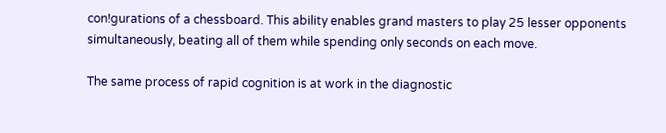con!gurations of a chessboard. This ability enables grand masters to play 25 lesser opponents simultaneously, beating all of them while spending only seconds on each move.

The same process of rapid cognition is at work in the diagnostic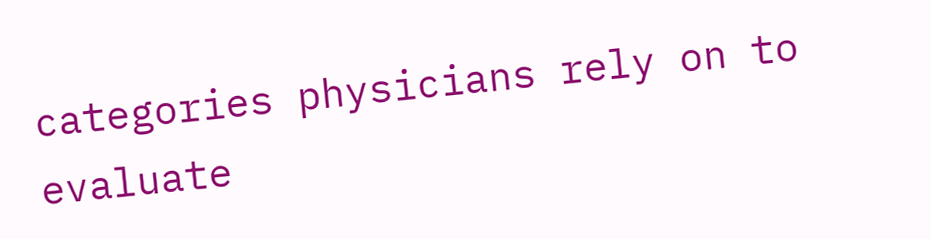categories physicians rely on to evaluate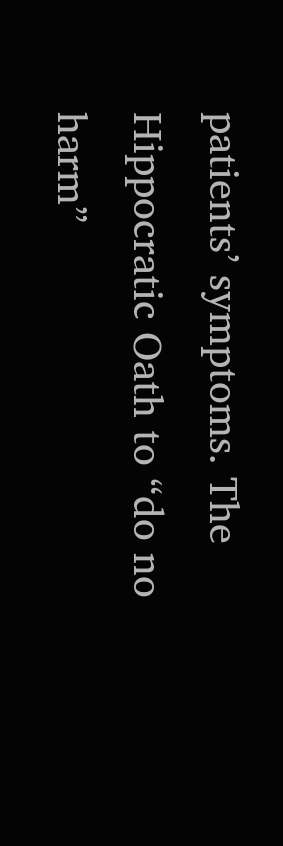patients’ symptoms. The Hippocratic Oath to “do no harm”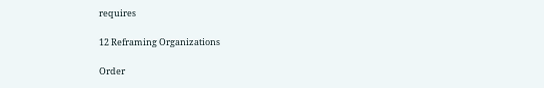requires

12 Reframing Organizations

Order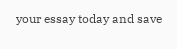your essay today and save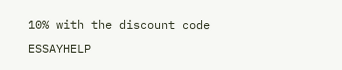10% with the discount code ESSAYHELP